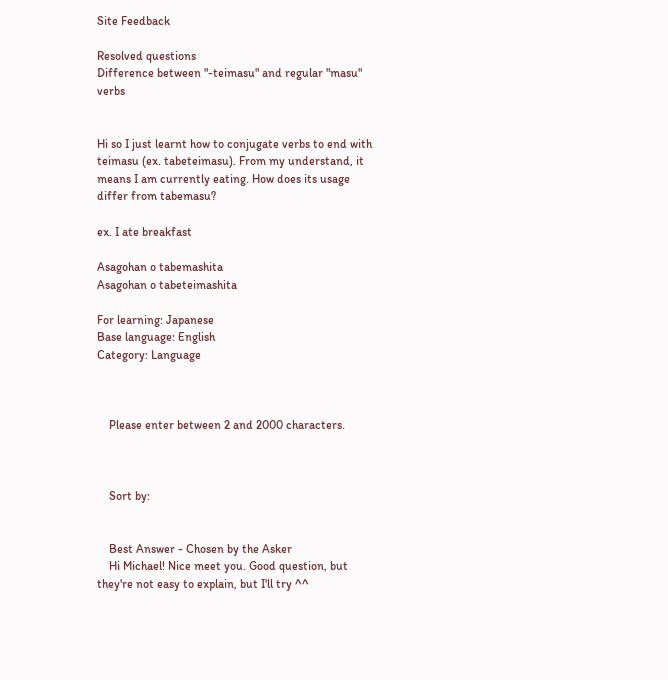Site Feedback

Resolved questions
Difference between "-teimasu" and regular "masu" verbs


Hi so I just learnt how to conjugate verbs to end with teimasu (ex. tabeteimasu). From my understand, it means I am currently eating. How does its usage differ from tabemasu?

ex. I ate breakfast

Asagohan o tabemashita
Asagohan o tabeteimashita

For learning: Japanese
Base language: English
Category: Language



    Please enter between 2 and 2000 characters.



    Sort by:


    Best Answer - Chosen by the Asker
    Hi Michael! Nice meet you. Good question, but they're not easy to explain, but I'll try ^^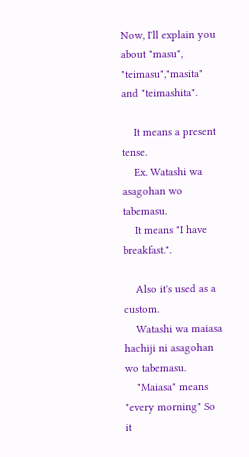Now, I'll explain you about "masu", "teimasu","masita" and "teimashita".

    It means a present tense.
    Ex. Watashi wa asagohan wo tabemasu.
    It means "I have breakfast.".

    Also it's used as a custom.
    Watashi wa maiasa hachiji ni asagohan wo tabemasu.
    "Maiasa" means "every morning" So it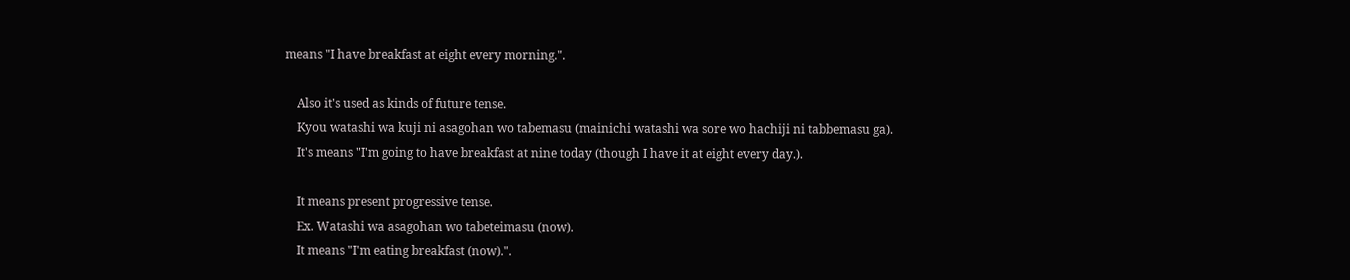means "I have breakfast at eight every morning.".

    Also it's used as kinds of future tense.
    Kyou watashi wa kuji ni asagohan wo tabemasu (mainichi watashi wa sore wo hachiji ni tabbemasu ga).
    It's means "I'm going to have breakfast at nine today (though I have it at eight every day.).

    It means present progressive tense.
    Ex. Watashi wa asagohan wo tabeteimasu (now).
    It means "I'm eating breakfast (now).".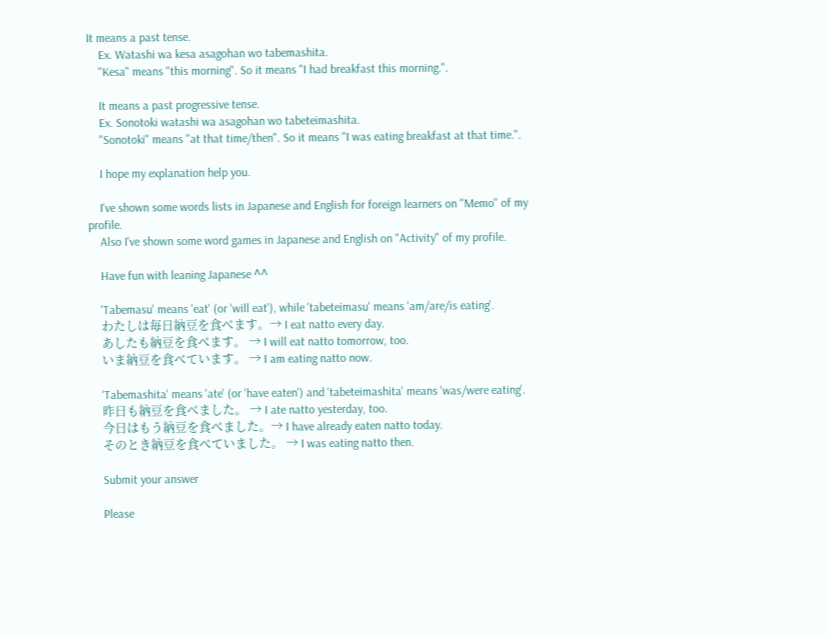It means a past tense.
    Ex. Watashi wa kesa asagohan wo tabemashita.
    "Kesa" means "this morning". So it means "I had breakfast this morning.".

    It means a past progressive tense.
    Ex. Sonotoki watashi wa asagohan wo tabeteimashita.
    "Sonotoki" means "at that time/then". So it means "I was eating breakfast at that time.".

    I hope my explanation help you.

    I've shown some words lists in Japanese and English for foreign learners on "Memo" of my profile.
    Also I've shown some word games in Japanese and English on "Activity" of my profile.

    Have fun with leaning Japanese ^^

    'Tabemasu' means 'eat' (or 'will eat'), while 'tabeteimasu' means 'am/are/is eating'.
    わたしは毎日納豆を食べます。→ I eat natto every day.
    あしたも納豆を食べます。 → I will eat natto tomorrow, too.
    いま納豆を食べています。 → I am eating natto now.

    'Tabemashita' means 'ate' (or 'have eaten') and 'tabeteimashita' means 'was/were eating'.
    昨日も納豆を食べました。 → I ate natto yesterday, too.
    今日はもう納豆を食べました。→ I have already eaten natto today.
    そのとき納豆を食べていました。 → I was eating natto then.

    Submit your answer

    Please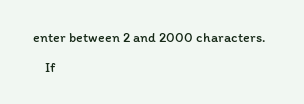enter between 2 and 2000 characters.

    If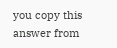you copy this answer from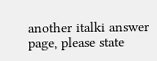another italki answer page, please state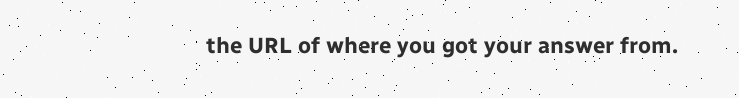the URL of where you got your answer from.